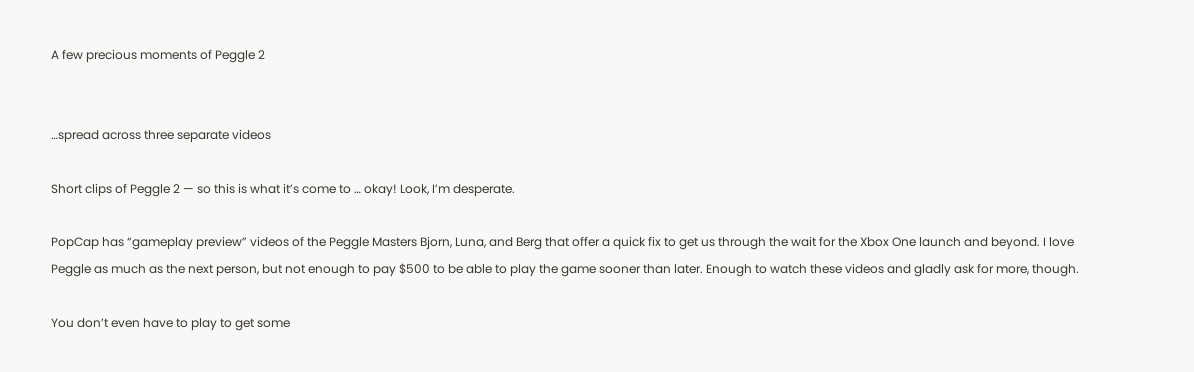A few precious moments of Peggle 2


…spread across three separate videos

Short clips of Peggle 2 — so this is what it’s come to … okay! Look, I’m desperate.

PopCap has “gameplay preview” videos of the Peggle Masters Bjorn, Luna, and Berg that offer a quick fix to get us through the wait for the Xbox One launch and beyond. I love Peggle as much as the next person, but not enough to pay $500 to be able to play the game sooner than later. Enough to watch these videos and gladly ask for more, though.

You don’t even have to play to get some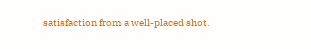satisfaction from a well-placed shot.